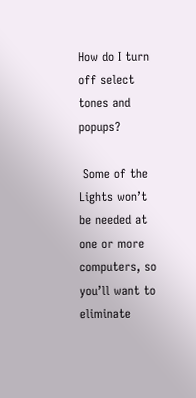How do I turn off select tones and popups?

 Some of the Lights won’t be needed at one or more computers, so you’ll want to eliminate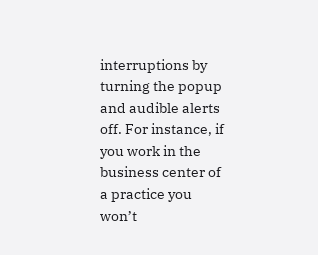interruptions by turning the popup and audible alerts off. For instance, if you work in the business center of a practice you won’t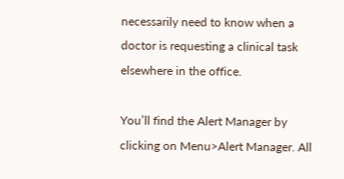necessarily need to know when a doctor is requesting a clinical task elsewhere in the office.

You’ll find the Alert Manager by clicking on Menu>Alert Manager. All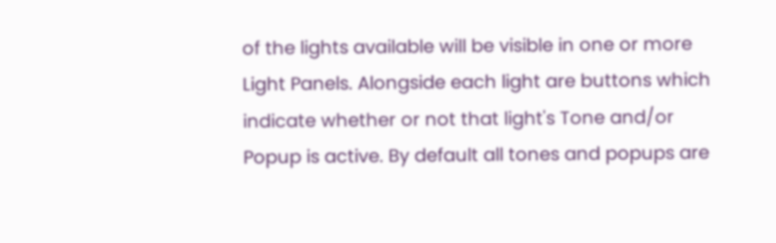of the lights available will be visible in one or more Light Panels. Alongside each light are buttons which indicate whether or not that light's Tone and/or Popup is active. By default all tones and popups are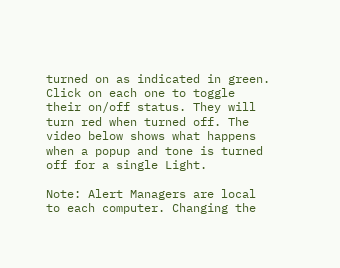turned on as indicated in green. Click on each one to toggle their on/off status. They will turn red when turned off. The video below shows what happens when a popup and tone is turned off for a single Light.

Note: Alert Managers are local to each computer. Changing the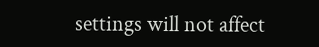settings will not affect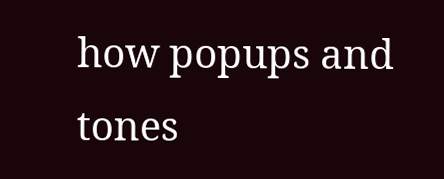how popups and tones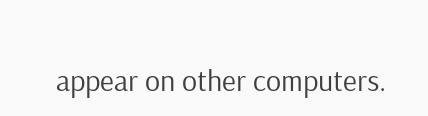appear on other computers.